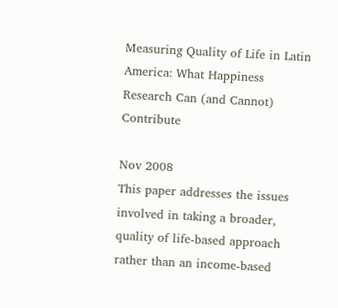Measuring Quality of Life in Latin America: What Happiness Research Can (and Cannot) Contribute

Nov 2008
This paper addresses the issues involved in taking a broader, quality of life-based approach rather than an income-based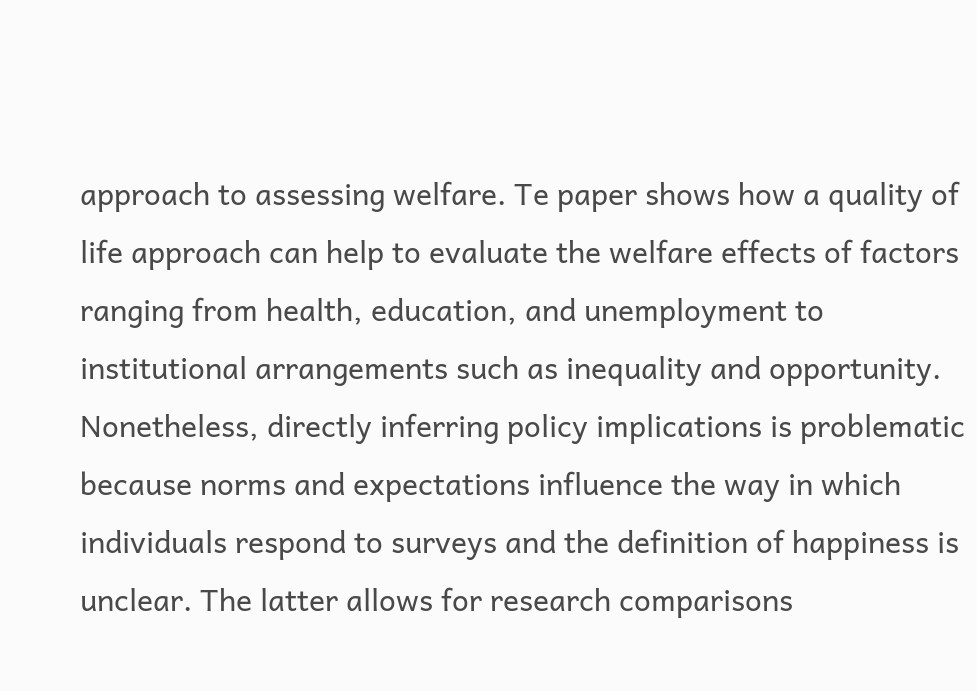approach to assessing welfare. Te paper shows how a quality of life approach can help to evaluate the welfare effects of factors ranging from health, education, and unemployment to institutional arrangements such as inequality and opportunity. Nonetheless, directly inferring policy implications is problematic because norms and expectations influence the way in which individuals respond to surveys and the definition of happiness is unclear. The latter allows for research comparisons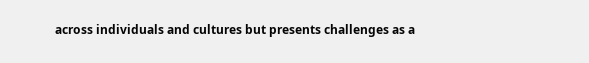across individuals and cultures but presents challenges as a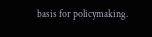basis for policymaking.